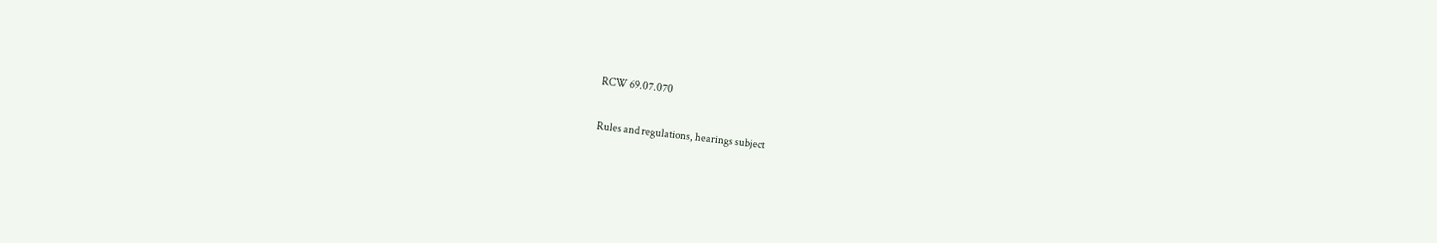RCW 69.07.070

Rules and regulations, hearings subject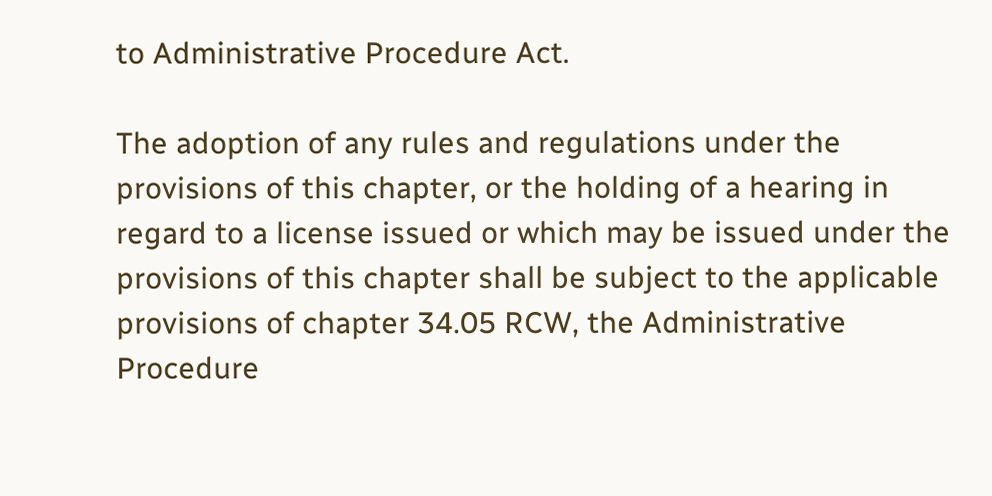to Administrative Procedure Act.

The adoption of any rules and regulations under the provisions of this chapter, or the holding of a hearing in regard to a license issued or which may be issued under the provisions of this chapter shall be subject to the applicable provisions of chapter 34.05 RCW, the Administrative Procedure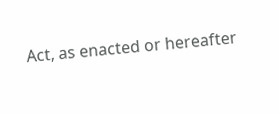Act, as enacted or hereafter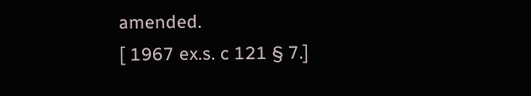amended.
[ 1967 ex.s. c 121 § 7.]